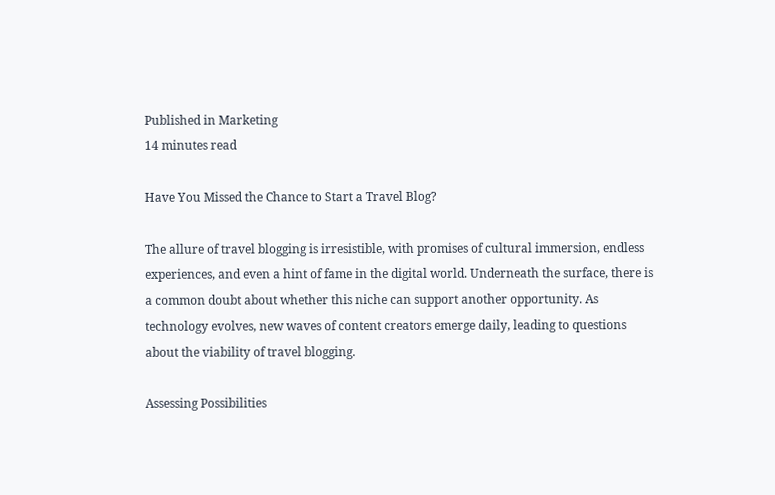Published in Marketing
14 minutes read

Have You Missed the Chance to Start a Travel Blog?

The allure of travel blogging is irresistible, with promises of cultural immersion, endless experiences, and even a hint of fame in the digital world. Underneath the surface, there is a common doubt about whether this niche can support another opportunity. As technology evolves, new waves of content creators emerge daily, leading to questions about the viability of travel blogging.

Assessing Possibilities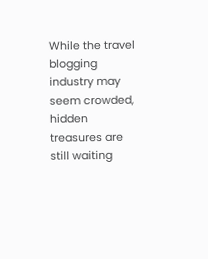While the travel blogging industry may seem crowded, hidden treasures are still waiting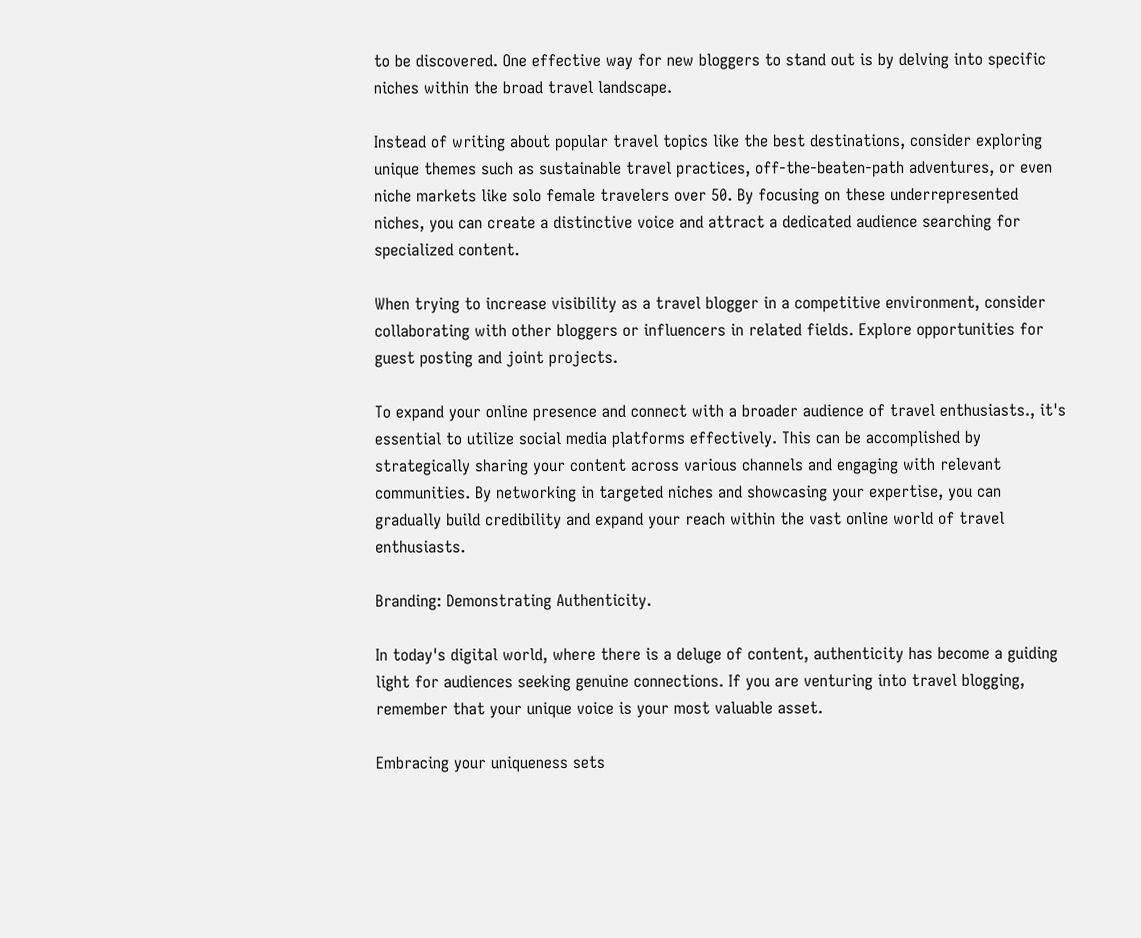to be discovered. One effective way for new bloggers to stand out is by delving into specific niches within the broad travel landscape.

Instead of writing about popular travel topics like the best destinations, consider exploring unique themes such as sustainable travel practices, off-the-beaten-path adventures, or even niche markets like solo female travelers over 50. By focusing on these underrepresented niches, you can create a distinctive voice and attract a dedicated audience searching for specialized content.

When trying to increase visibility as a travel blogger in a competitive environment, consider collaborating with other bloggers or influencers in related fields. Explore opportunities for guest posting and joint projects.

To expand your online presence and connect with a broader audience of travel enthusiasts., it's essential to utilize social media platforms effectively. This can be accomplished by strategically sharing your content across various channels and engaging with relevant communities. By networking in targeted niches and showcasing your expertise, you can gradually build credibility and expand your reach within the vast online world of travel enthusiasts.

Branding: Demonstrating Authenticity.

In today's digital world, where there is a deluge of content, authenticity has become a guiding light for audiences seeking genuine connections. If you are venturing into travel blogging, remember that your unique voice is your most valuable asset.

Embracing your uniqueness sets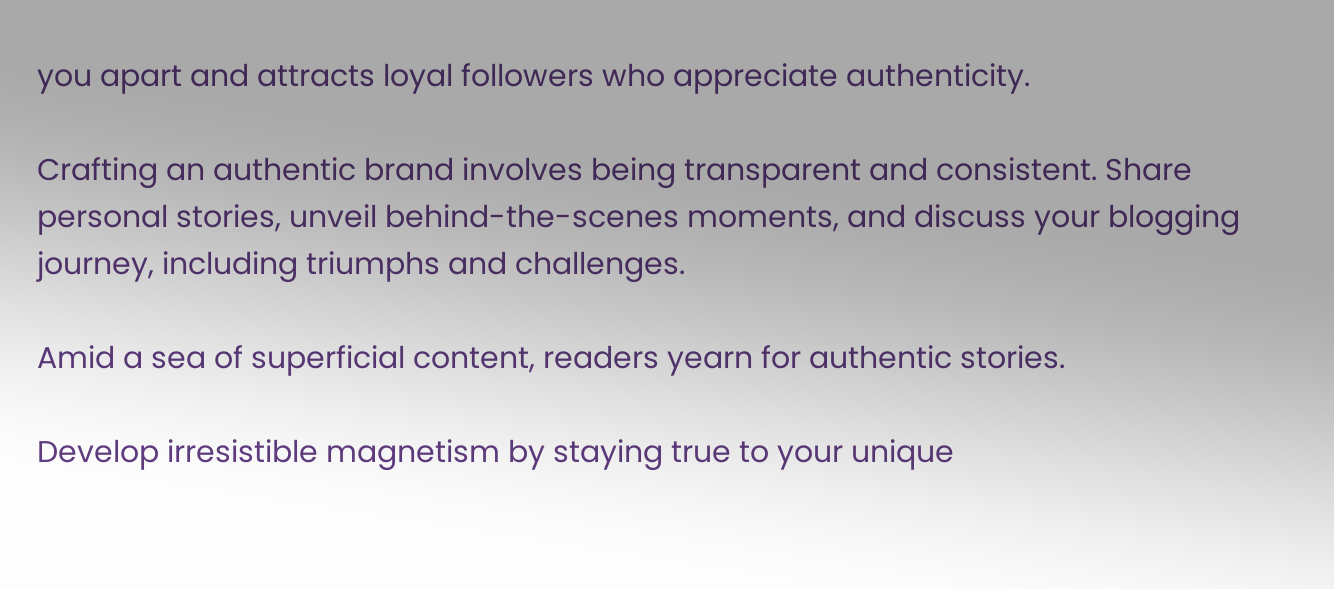you apart and attracts loyal followers who appreciate authenticity.

Crafting an authentic brand involves being transparent and consistent. Share personal stories, unveil behind-the-scenes moments, and discuss your blogging journey, including triumphs and challenges.

Amid a sea of superficial content, readers yearn for authentic stories.

Develop irresistible magnetism by staying true to your unique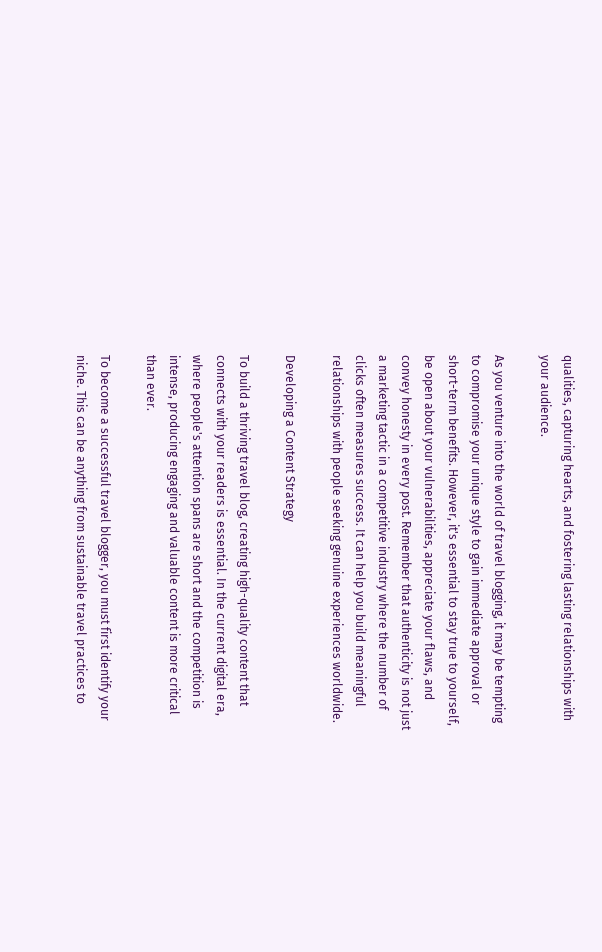qualities, capturing hearts, and fostering lasting relationships with your audience.

As you venture into the world of travel blogging, it may be tempting to compromise your unique style to gain immediate approval or short-term benefits. However, it's essential to stay true to yourself, be open about your vulnerabilities, appreciate your flaws, and convey honesty in every post. Remember that authenticity is not just a marketing tactic in a competitive industry where the number of clicks often measures success. It can help you build meaningful relationships with people seeking genuine experiences worldwide.

Developing a Content Strategy

To build a thriving travel blog, creating high-quality content that connects with your readers is essential. In the current digital era, where people's attention spans are short and the competition is intense, producing engaging and valuable content is more critical than ever.

To become a successful travel blogger, you must first identify your niche. This can be anything from sustainable travel practices to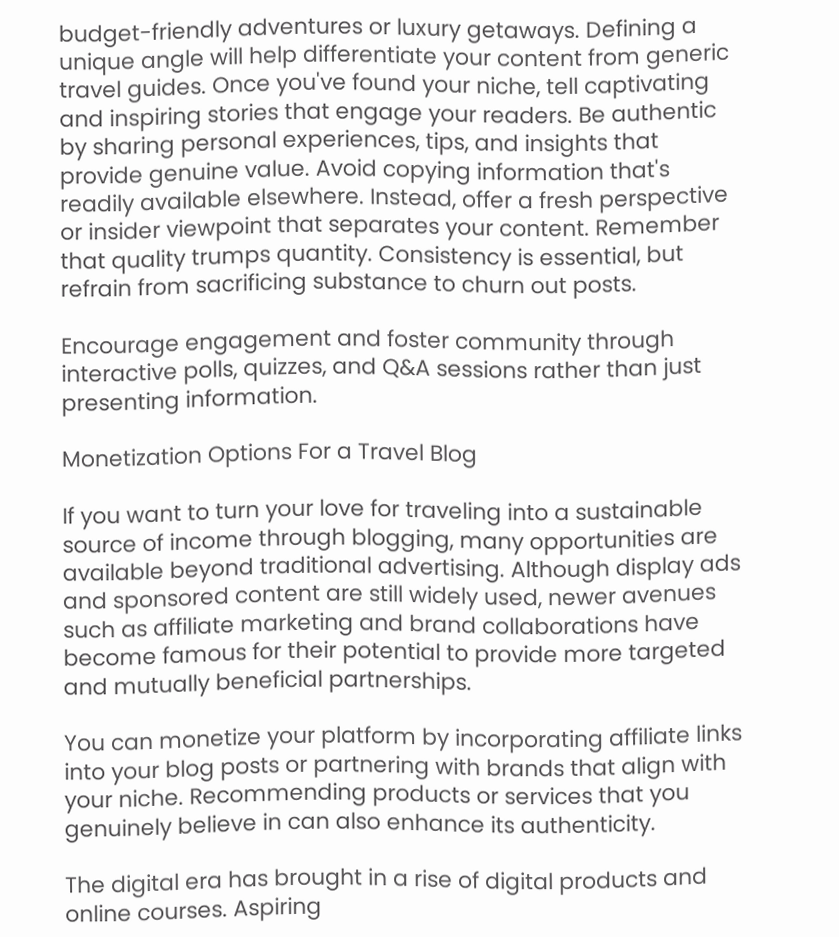budget-friendly adventures or luxury getaways. Defining a unique angle will help differentiate your content from generic travel guides. Once you've found your niche, tell captivating and inspiring stories that engage your readers. Be authentic by sharing personal experiences, tips, and insights that provide genuine value. Avoid copying information that's readily available elsewhere. Instead, offer a fresh perspective or insider viewpoint that separates your content. Remember that quality trumps quantity. Consistency is essential, but refrain from sacrificing substance to churn out posts.

Encourage engagement and foster community through interactive polls, quizzes, and Q&A sessions rather than just presenting information.

Monetization Options For a Travel Blog

If you want to turn your love for traveling into a sustainable source of income through blogging, many opportunities are available beyond traditional advertising. Although display ads and sponsored content are still widely used, newer avenues such as affiliate marketing and brand collaborations have become famous for their potential to provide more targeted and mutually beneficial partnerships.

You can monetize your platform by incorporating affiliate links into your blog posts or partnering with brands that align with your niche. Recommending products or services that you genuinely believe in can also enhance its authenticity.

The digital era has brought in a rise of digital products and online courses. Aspiring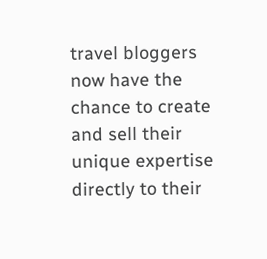travel bloggers now have the chance to create and sell their unique expertise directly to their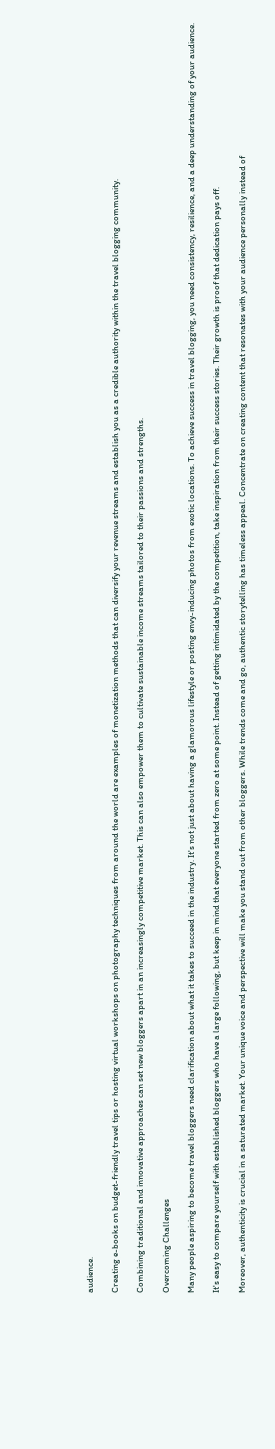audience.

Creating e-books on budget-friendly travel tips or hosting virtual workshops on photography techniques from around the world are examples of monetization methods that can diversify your revenue streams and establish you as a credible authority within the travel blogging community.

Combining traditional and innovative approaches can set new bloggers apart in an increasingly competitive market. This can also empower them to cultivate sustainable income streams tailored to their passions and strengths.

Overcoming Challenges

Many people aspiring to become travel bloggers need clarification about what it takes to succeed in the industry. It's not just about having a glamorous lifestyle or posting envy-inducing photos from exotic locations. To achieve success in travel blogging, you need consistency, resilience, and a deep understanding of your audience.

It's easy to compare yourself with established bloggers who have a large following, but keep in mind that everyone started from zero at some point. Instead of getting intimidated by the competition, take inspiration from their success stories. Their growth is proof that dedication pays off.

Moreover, authenticity is crucial in a saturated market. Your unique voice and perspective will make you stand out from other bloggers. While trends come and go, authentic storytelling has timeless appeal. Concentrate on creating content that resonates with your audience personally instead of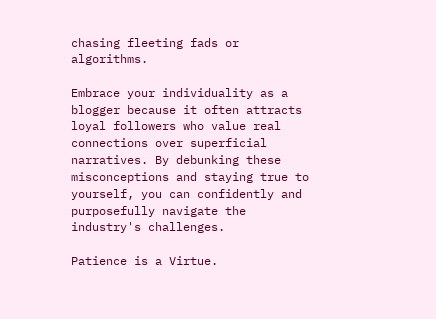chasing fleeting fads or algorithms.

Embrace your individuality as a blogger because it often attracts loyal followers who value real connections over superficial narratives. By debunking these misconceptions and staying true to yourself, you can confidently and purposefully navigate the industry's challenges.

Patience is a Virtue.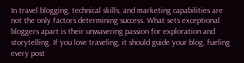In travel blogging, technical skills, and marketing capabilities are not the only factors determining success. What sets exceptional bloggers apart is their unwavering passion for exploration and storytelling. If you love traveling, it should guide your blog, fueling every post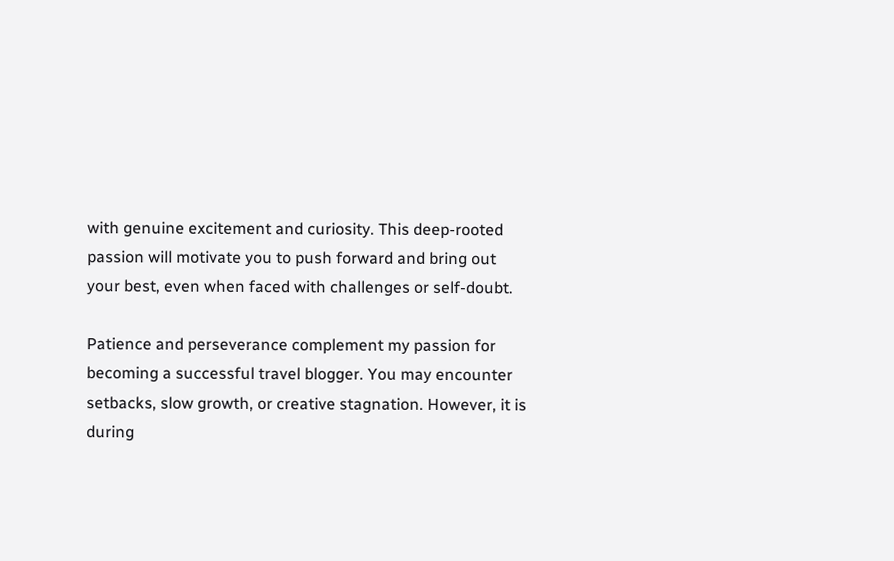with genuine excitement and curiosity. This deep-rooted passion will motivate you to push forward and bring out your best, even when faced with challenges or self-doubt.

Patience and perseverance complement my passion for becoming a successful travel blogger. You may encounter setbacks, slow growth, or creative stagnation. However, it is during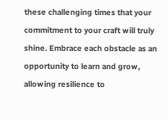these challenging times that your commitment to your craft will truly shine. Embrace each obstacle as an opportunity to learn and grow, allowing resilience to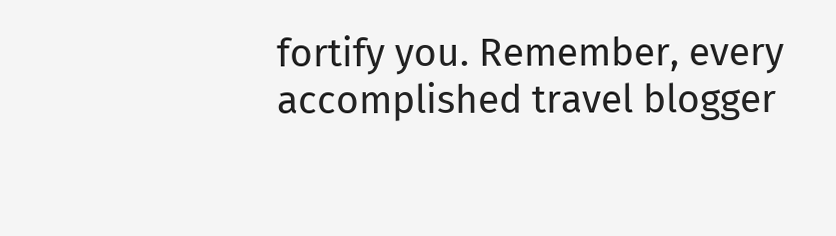fortify you. Remember, every accomplished travel blogger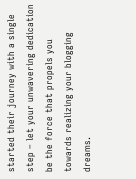started their journey with a single step – let your unwavering dedication be the force that propels you towards realizing your blogging dreams.